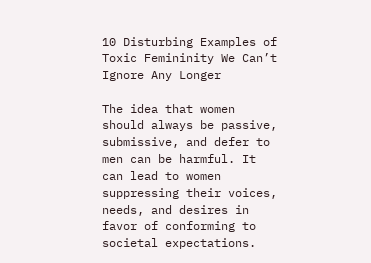10 Disturbing Examples of Toxic Femininity We Can’t Ignore Any Longer

The idea that women should always be passive, submissive, and defer to men can be harmful. It can lead to women suppressing their voices, needs, and desires in favor of conforming to societal expectations.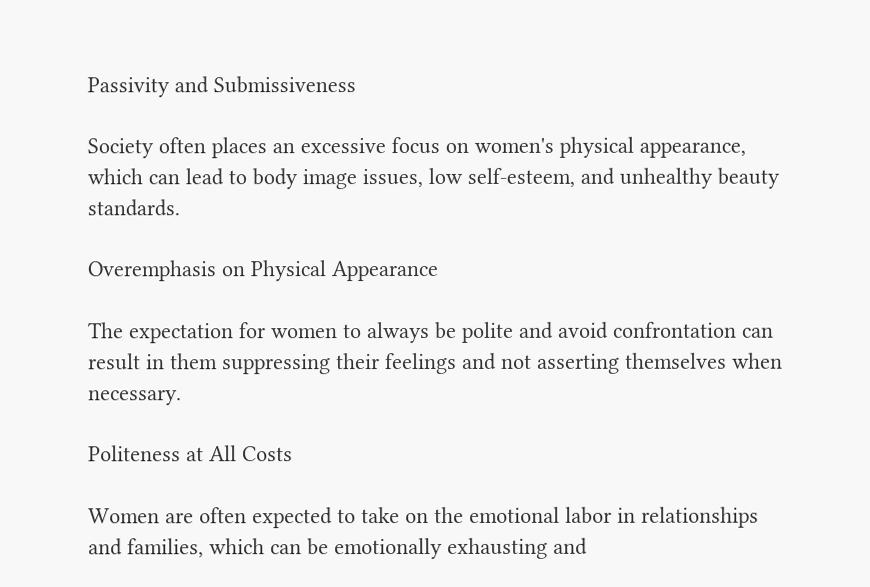Passivity and Submissiveness

Society often places an excessive focus on women's physical appearance, which can lead to body image issues, low self-esteem, and unhealthy beauty standards.

Overemphasis on Physical Appearance

The expectation for women to always be polite and avoid confrontation can result in them suppressing their feelings and not asserting themselves when necessary.

Politeness at All Costs

Women are often expected to take on the emotional labor in relationships and families, which can be emotionally exhausting and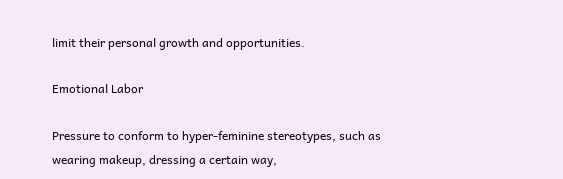limit their personal growth and opportunities.

Emotional Labor

Pressure to conform to hyper-feminine stereotypes, such as wearing makeup, dressing a certain way,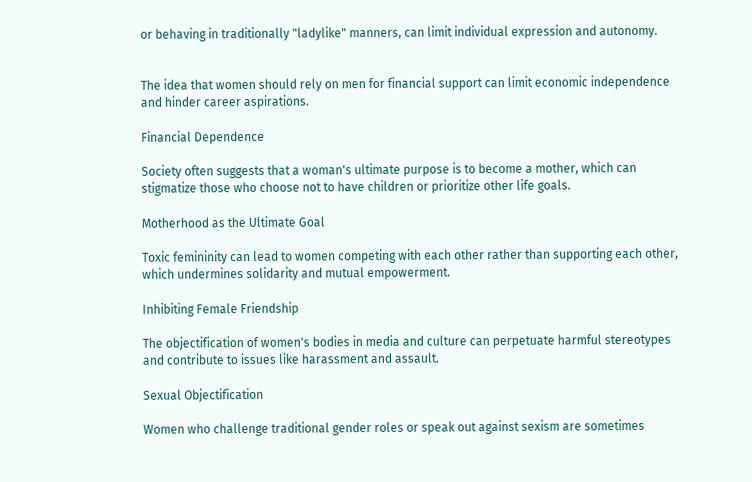or behaving in traditionally "ladylike" manners, can limit individual expression and autonomy.


The idea that women should rely on men for financial support can limit economic independence and hinder career aspirations.

Financial Dependence

Society often suggests that a woman's ultimate purpose is to become a mother, which can stigmatize those who choose not to have children or prioritize other life goals.

Motherhood as the Ultimate Goal

Toxic femininity can lead to women competing with each other rather than supporting each other, which undermines solidarity and mutual empowerment.

Inhibiting Female Friendship

The objectification of women's bodies in media and culture can perpetuate harmful stereotypes and contribute to issues like harassment and assault.

Sexual Objectification

Women who challenge traditional gender roles or speak out against sexism are sometimes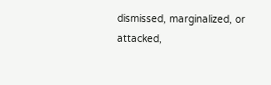dismissed, marginalized, or attacked,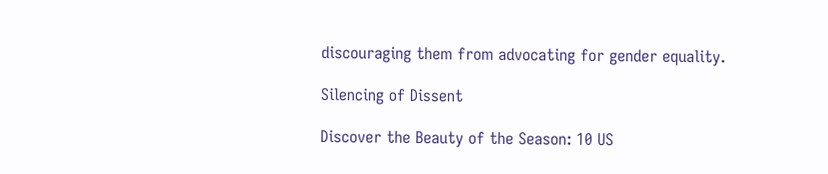discouraging them from advocating for gender equality.

Silencing of Dissent

Discover the Beauty of the Season: 10 US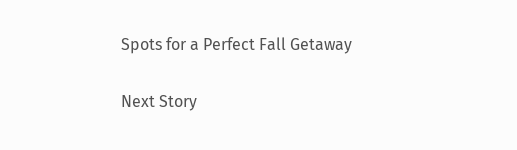Spots for a Perfect Fall Getaway

Next Story